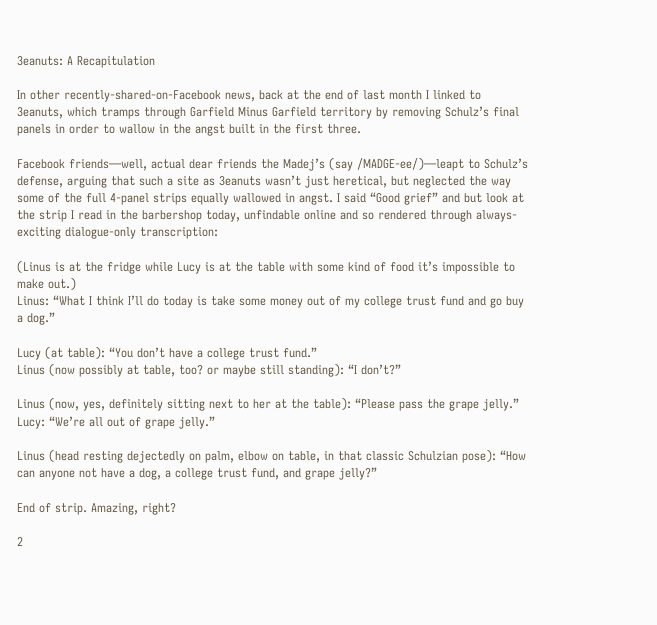3eanuts: A Recapitulation

In other recently-shared-on-Facebook news, back at the end of last month I linked to 3eanuts, which tramps through Garfield Minus Garfield territory by removing Schulz’s final panels in order to wallow in the angst built in the first three.

Facebook friends—well, actual dear friends the Madej’s (say /MADGE-ee/)—leapt to Schulz’s defense, arguing that such a site as 3eanuts wasn’t just heretical, but neglected the way some of the full 4-panel strips equally wallowed in angst. I said “Good grief” and but look at the strip I read in the barbershop today, unfindable online and so rendered through always-exciting dialogue-only transcription:

(Linus is at the fridge while Lucy is at the table with some kind of food it’s impossible to make out.)
Linus: “What I think I’ll do today is take some money out of my college trust fund and go buy a dog.”

Lucy (at table): “You don’t have a college trust fund.”
Linus (now possibly at table, too? or maybe still standing): “I don’t?”

Linus (now, yes, definitely sitting next to her at the table): “Please pass the grape jelly.”
Lucy: “We’re all out of grape jelly.”

Linus (head resting dejectedly on palm, elbow on table, in that classic Schulzian pose): “How can anyone not have a dog, a college trust fund, and grape jelly?”

End of strip. Amazing, right?

2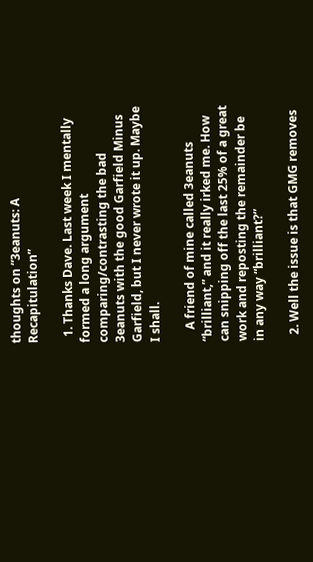thoughts on “3eanuts: A Recapitulation”

  1. Thanks Dave. Last week I mentally formed a long argument comparing/contrasting the bad 3eanuts with the good Garfield Minus Garfield, but I never wrote it up. Maybe I shall.

    A friend of mine called 3eanuts “brilliant,” and it really irked me. How can snipping off the last 25% of a great work and reposting the remainder be in any way “brilliant?”

  2. Well the issue is that GMG removes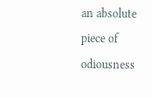an absolute piece of odiousness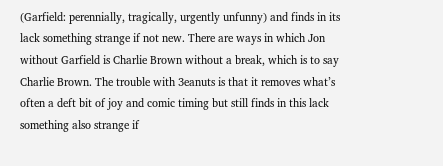(Garfield: perennially, tragically, urgently unfunny) and finds in its lack something strange if not new. There are ways in which Jon without Garfield is Charlie Brown without a break, which is to say Charlie Brown. The trouble with 3eanuts is that it removes what’s often a deft bit of joy and comic timing but still finds in this lack something also strange if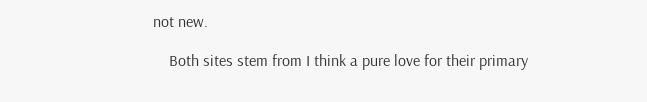not new.

    Both sites stem from I think a pure love for their primary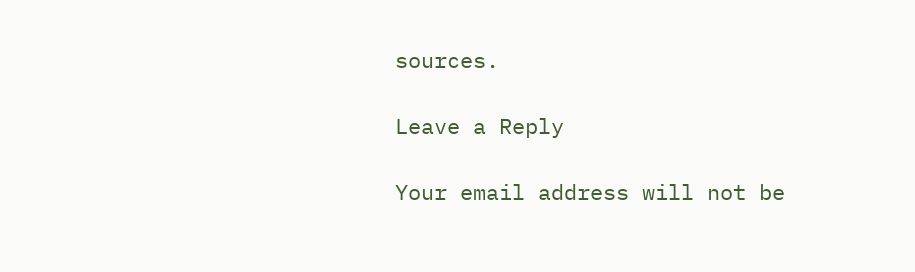sources.

Leave a Reply

Your email address will not be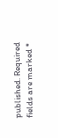published. Required fields are marked *